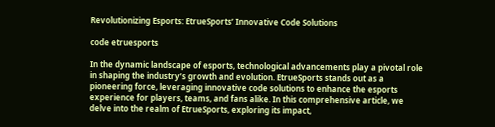Revolutionizing Esports: EtrueSports’ Innovative Code Solutions

code etruesports

In the dynamic landscape of esports, technological advancements play a pivotal role in shaping the industry’s growth and evolution. EtrueSports stands out as a pioneering force, leveraging innovative code solutions to enhance the esports experience for players, teams, and fans alike. In this comprehensive article, we delve into the realm of EtrueSports, exploring its impact,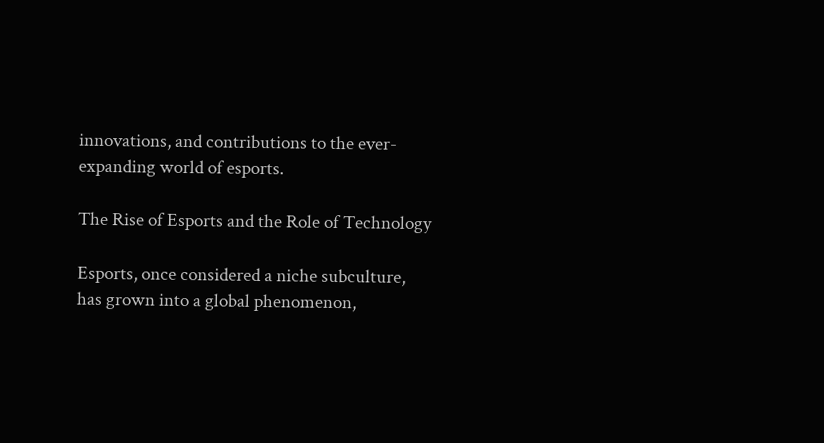innovations, and contributions to the ever-expanding world of esports.

The Rise of Esports and the Role of Technology

Esports, once considered a niche subculture, has grown into a global phenomenon,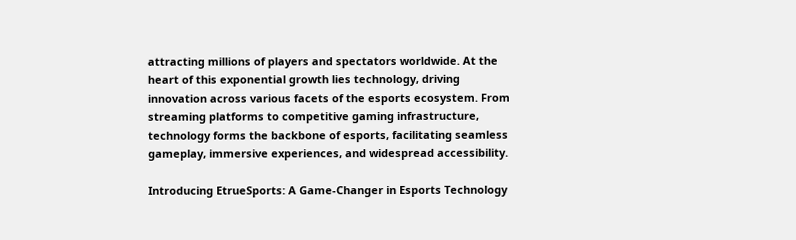attracting millions of players and spectators worldwide. At the heart of this exponential growth lies technology, driving innovation across various facets of the esports ecosystem. From streaming platforms to competitive gaming infrastructure, technology forms the backbone of esports, facilitating seamless gameplay, immersive experiences, and widespread accessibility.

Introducing EtrueSports: A Game-Changer in Esports Technology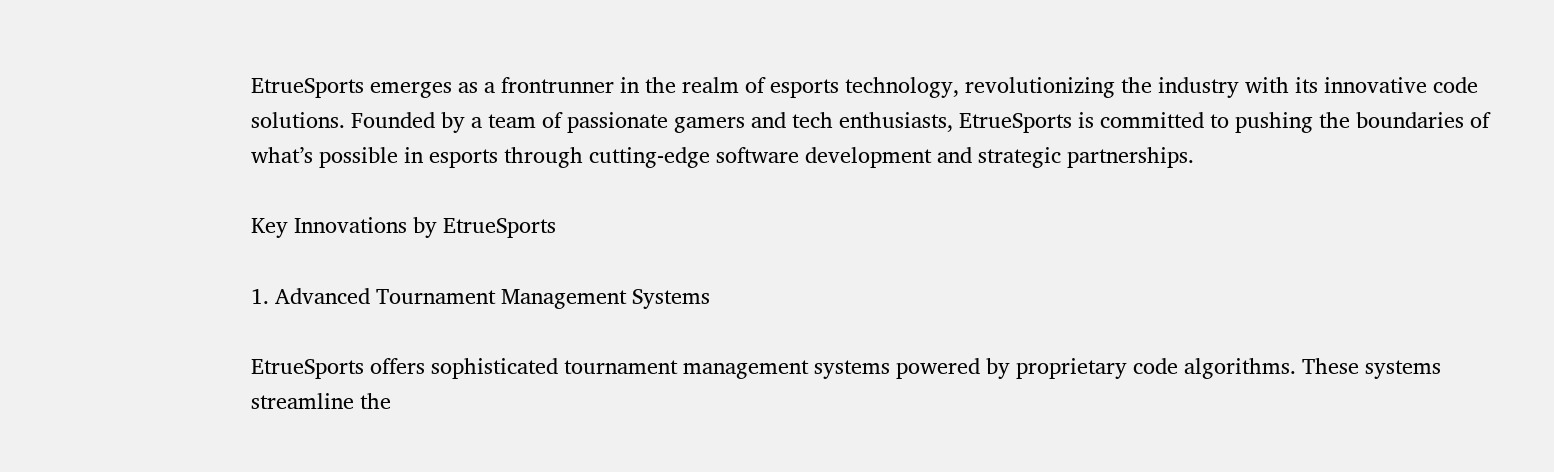EtrueSports emerges as a frontrunner in the realm of esports technology, revolutionizing the industry with its innovative code solutions. Founded by a team of passionate gamers and tech enthusiasts, EtrueSports is committed to pushing the boundaries of what’s possible in esports through cutting-edge software development and strategic partnerships.

Key Innovations by EtrueSports

1. Advanced Tournament Management Systems

EtrueSports offers sophisticated tournament management systems powered by proprietary code algorithms. These systems streamline the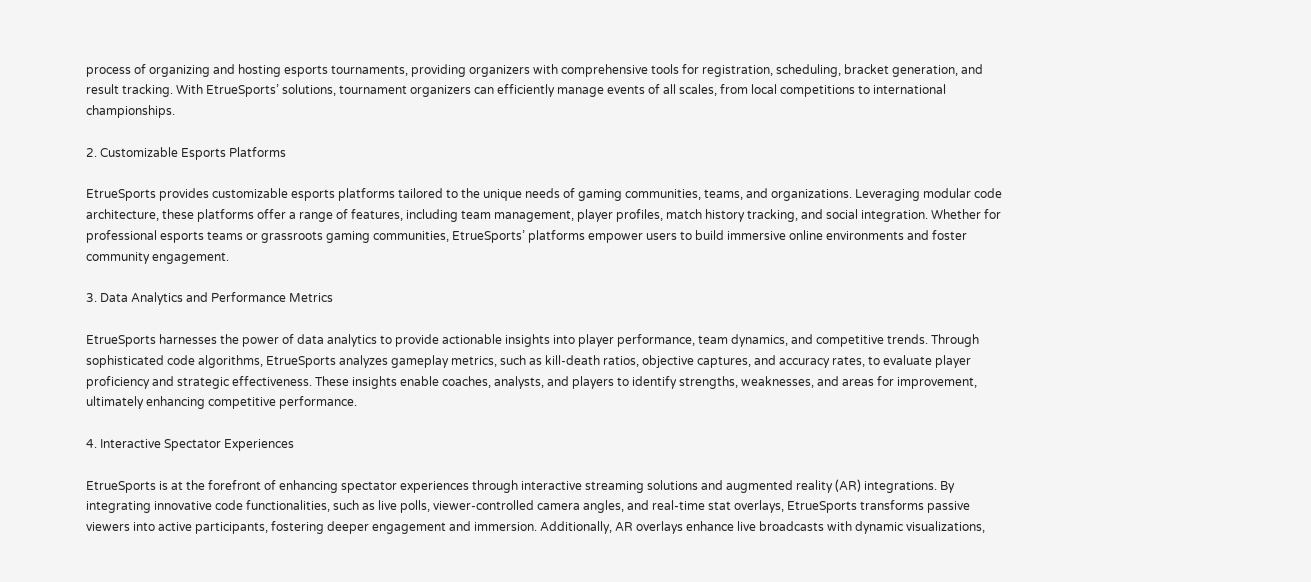process of organizing and hosting esports tournaments, providing organizers with comprehensive tools for registration, scheduling, bracket generation, and result tracking. With EtrueSports’ solutions, tournament organizers can efficiently manage events of all scales, from local competitions to international championships.

2. Customizable Esports Platforms

EtrueSports provides customizable esports platforms tailored to the unique needs of gaming communities, teams, and organizations. Leveraging modular code architecture, these platforms offer a range of features, including team management, player profiles, match history tracking, and social integration. Whether for professional esports teams or grassroots gaming communities, EtrueSports’ platforms empower users to build immersive online environments and foster community engagement.

3. Data Analytics and Performance Metrics

EtrueSports harnesses the power of data analytics to provide actionable insights into player performance, team dynamics, and competitive trends. Through sophisticated code algorithms, EtrueSports analyzes gameplay metrics, such as kill-death ratios, objective captures, and accuracy rates, to evaluate player proficiency and strategic effectiveness. These insights enable coaches, analysts, and players to identify strengths, weaknesses, and areas for improvement, ultimately enhancing competitive performance.

4. Interactive Spectator Experiences

EtrueSports is at the forefront of enhancing spectator experiences through interactive streaming solutions and augmented reality (AR) integrations. By integrating innovative code functionalities, such as live polls, viewer-controlled camera angles, and real-time stat overlays, EtrueSports transforms passive viewers into active participants, fostering deeper engagement and immersion. Additionally, AR overlays enhance live broadcasts with dynamic visualizations,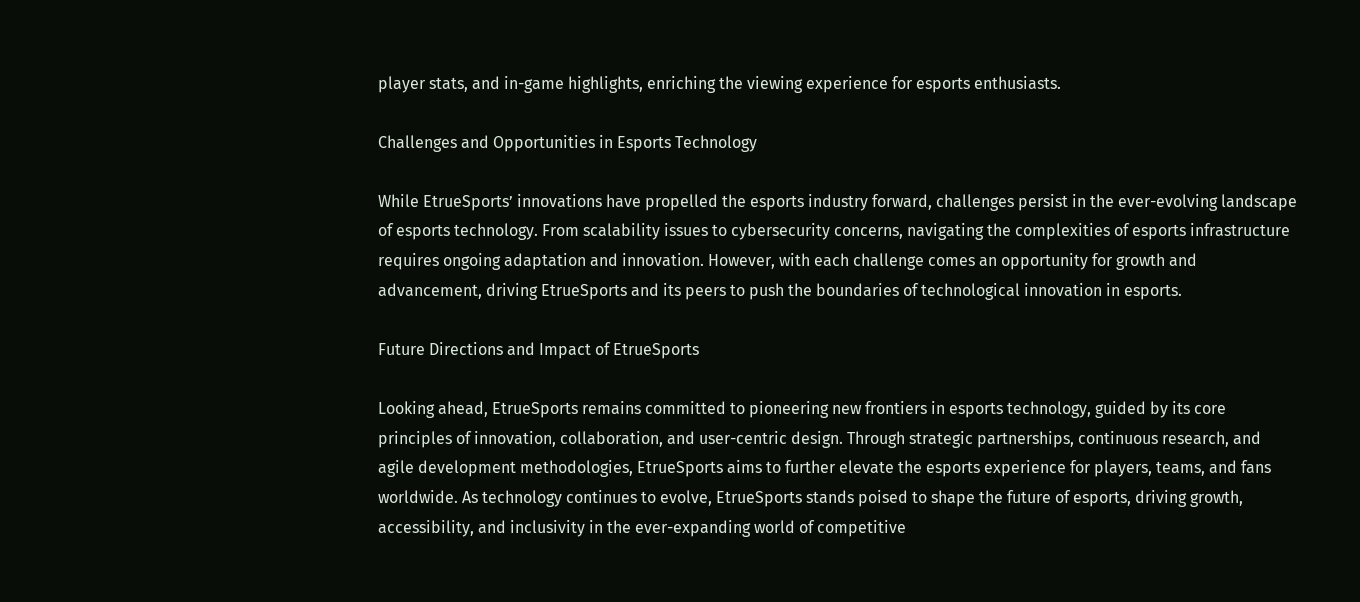player stats, and in-game highlights, enriching the viewing experience for esports enthusiasts.

Challenges and Opportunities in Esports Technology

While EtrueSports’ innovations have propelled the esports industry forward, challenges persist in the ever-evolving landscape of esports technology. From scalability issues to cybersecurity concerns, navigating the complexities of esports infrastructure requires ongoing adaptation and innovation. However, with each challenge comes an opportunity for growth and advancement, driving EtrueSports and its peers to push the boundaries of technological innovation in esports.

Future Directions and Impact of EtrueSports

Looking ahead, EtrueSports remains committed to pioneering new frontiers in esports technology, guided by its core principles of innovation, collaboration, and user-centric design. Through strategic partnerships, continuous research, and agile development methodologies, EtrueSports aims to further elevate the esports experience for players, teams, and fans worldwide. As technology continues to evolve, EtrueSports stands poised to shape the future of esports, driving growth, accessibility, and inclusivity in the ever-expanding world of competitive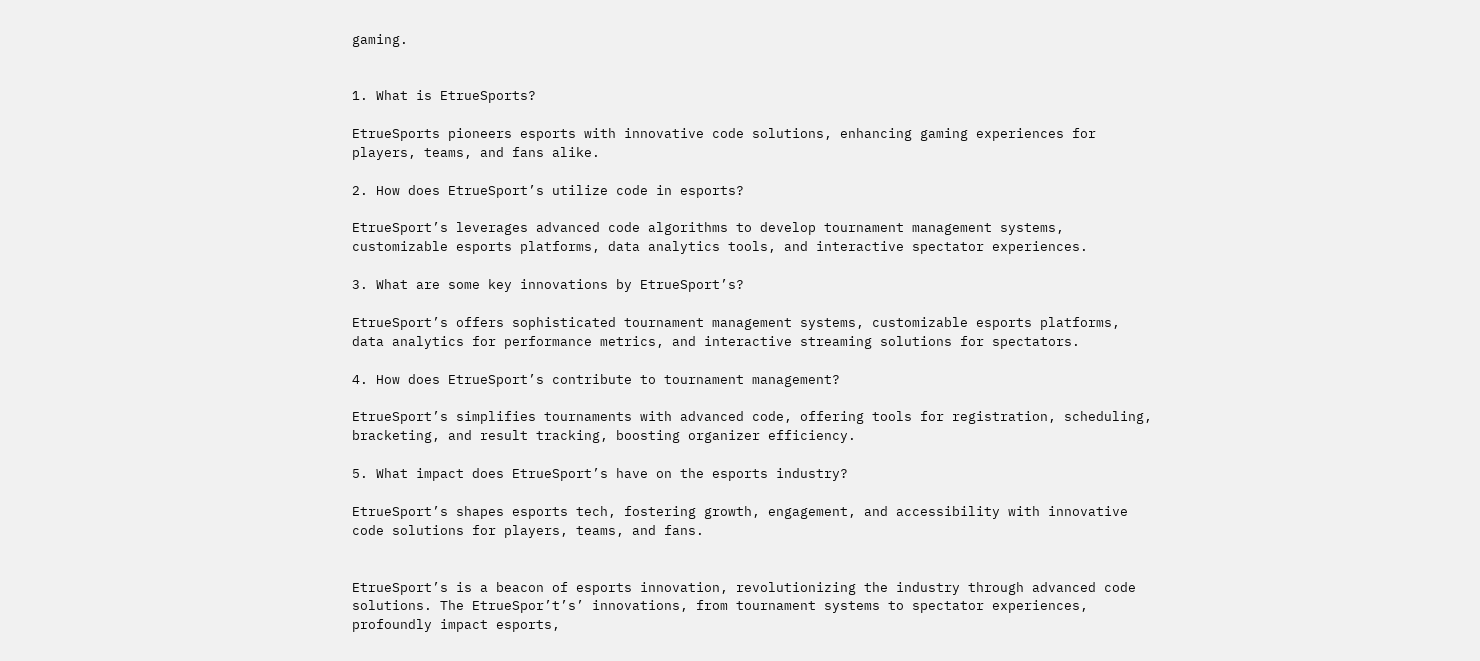gaming.


1. What is EtrueSports?

EtrueSports pioneers esports with innovative code solutions, enhancing gaming experiences for players, teams, and fans alike.

2. How does EtrueSport’s utilize code in esports?

EtrueSport’s leverages advanced code algorithms to develop tournament management systems, customizable esports platforms, data analytics tools, and interactive spectator experiences.

3. What are some key innovations by EtrueSport’s?

EtrueSport’s offers sophisticated tournament management systems, customizable esports platforms, data analytics for performance metrics, and interactive streaming solutions for spectators.

4. How does EtrueSport’s contribute to tournament management?

EtrueSport’s simplifies tournaments with advanced code, offering tools for registration, scheduling, bracketing, and result tracking, boosting organizer efficiency.

5. What impact does EtrueSport’s have on the esports industry?

EtrueSport’s shapes esports tech, fostering growth, engagement, and accessibility with innovative code solutions for players, teams, and fans.


EtrueSport’s is a beacon of esports innovation, revolutionizing the industry through advanced code solutions. The EtrueSpor’t’s’ innovations, from tournament systems to spectator experiences, profoundly impact esports,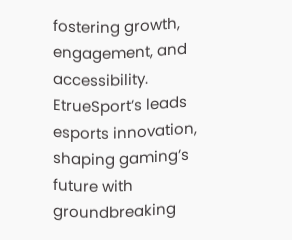fostering growth, engagement, and accessibility. EtrueSport’s leads esports innovation, shaping gaming’s future with groundbreaking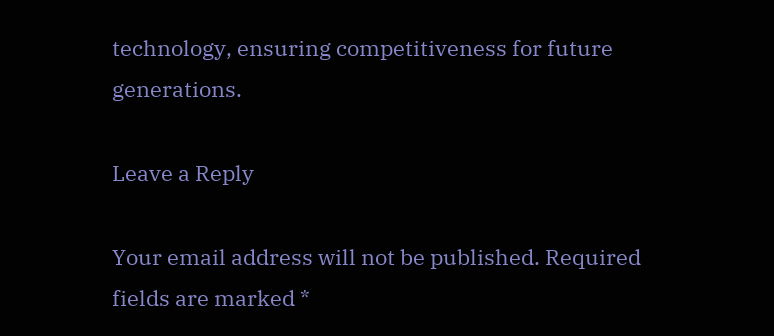technology, ensuring competitiveness for future generations.

Leave a Reply

Your email address will not be published. Required fields are marked *